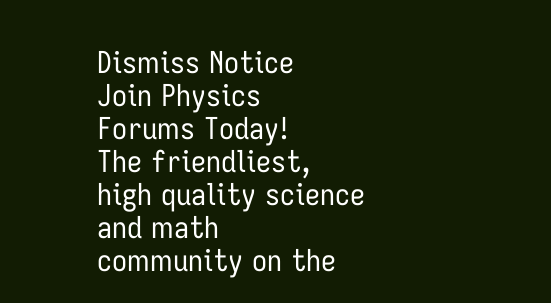Dismiss Notice
Join Physics Forums Today!
The friendliest, high quality science and math community on the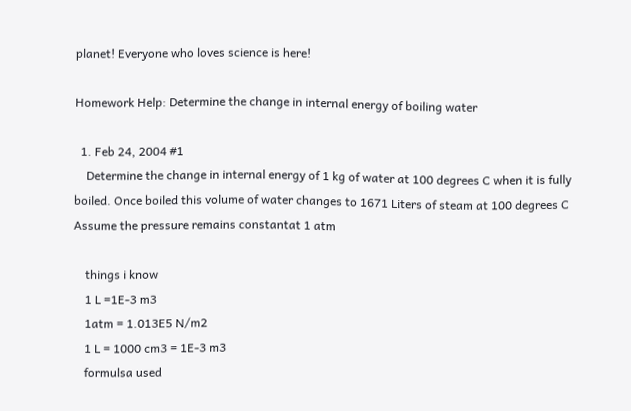planet! Everyone who loves science is here!

Homework Help: Determine the change in internal energy of boiling water

  1. Feb 24, 2004 #1
    Determine the change in internal energy of 1 kg of water at 100 degrees C when it is fully boiled. Once boiled this volume of water changes to 1671 Liters of steam at 100 degrees C Assume the pressure remains constantat 1 atm

    things i know
    1 L =1E-3 m3
    1atm = 1.013E5 N/m2
    1 L = 1000 cm3 = 1E-3 m3
    formulsa used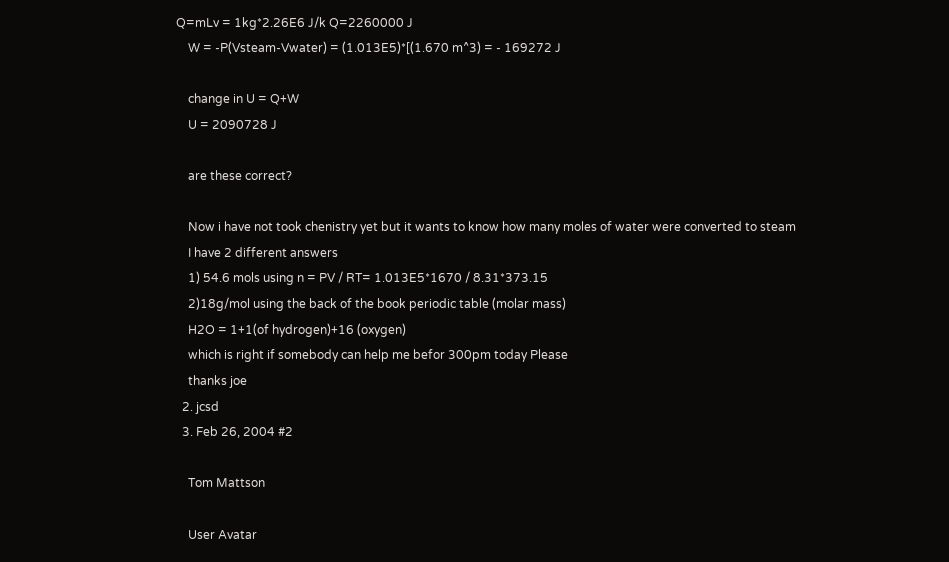Q=mLv = 1kg*2.26E6 J/k Q=2260000 J
    W = -P(Vsteam-Vwater) = (1.013E5)*[(1.670 m^3) = - 169272 J

    change in U = Q+W
    U = 2090728 J

    are these correct?

    Now i have not took chenistry yet but it wants to know how many moles of water were converted to steam
    I have 2 different answers
    1) 54.6 mols using n = PV / RT= 1.013E5*1670 / 8.31*373.15
    2)18g/mol using the back of the book periodic table (molar mass)
    H2O = 1+1(of hydrogen)+16 (oxygen)
    which is right if somebody can help me befor 300pm today Please
    thanks joe
  2. jcsd
  3. Feb 26, 2004 #2

    Tom Mattson

    User Avatar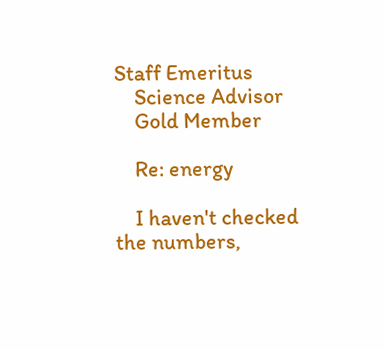Staff Emeritus
    Science Advisor
    Gold Member

    Re: energy

    I haven't checked the numbers,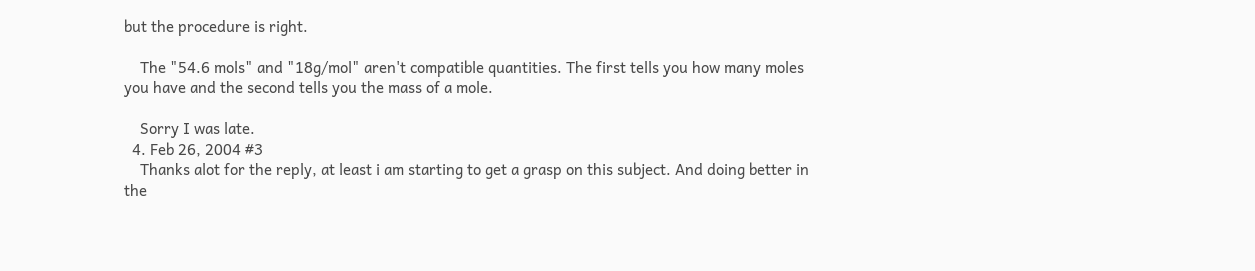but the procedure is right.

    The "54.6 mols" and "18g/mol" aren't compatible quantities. The first tells you how many moles you have and the second tells you the mass of a mole.

    Sorry I was late.
  4. Feb 26, 2004 #3
    Thanks alot for the reply, at least i am starting to get a grasp on this subject. And doing better in the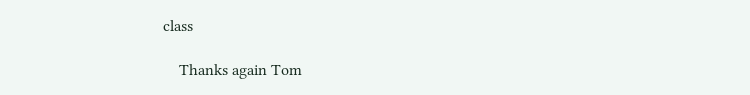class

    Thanks again Tom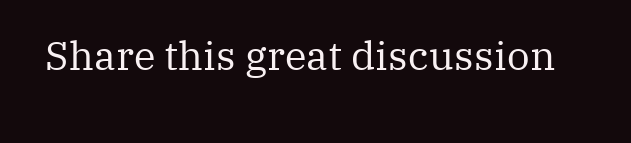Share this great discussion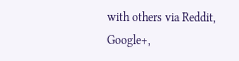with others via Reddit, Google+,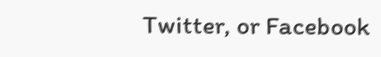Twitter, or Facebook